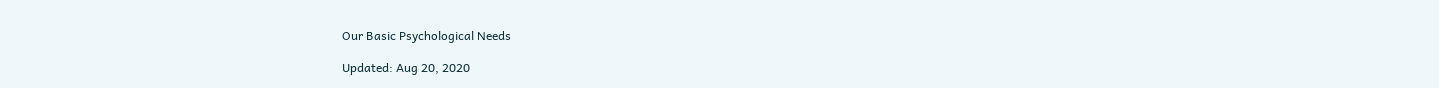Our Basic Psychological Needs

Updated: Aug 20, 2020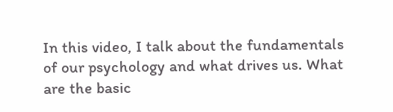In this video, I talk about the fundamentals of our psychology and what drives us. What are the basic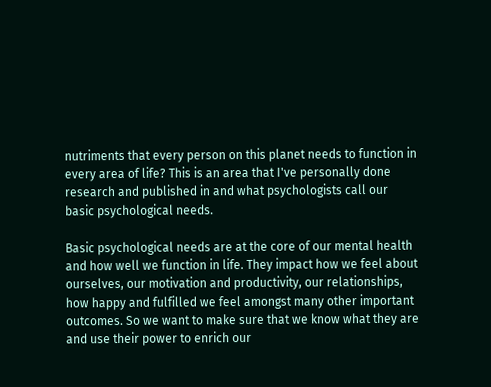nutriments that every person on this planet needs to function in every area of life? This is an area that I've personally done research and published in and what psychologists call our basic psychological needs.

Basic psychological needs are at the core of our mental health and how well we function in life. They impact how we feel about ourselves, our motivation and productivity, our relationships, how happy and fulfilled we feel amongst many other important outcomes. So we want to make sure that we know what they are and use their power to enrich our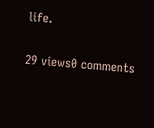life.

29 views0 comments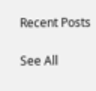Recent Posts

See All